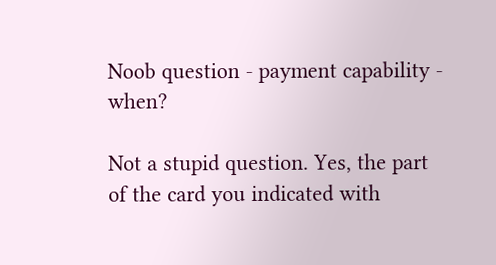Noob question - payment capability - when?

Not a stupid question. Yes, the part of the card you indicated with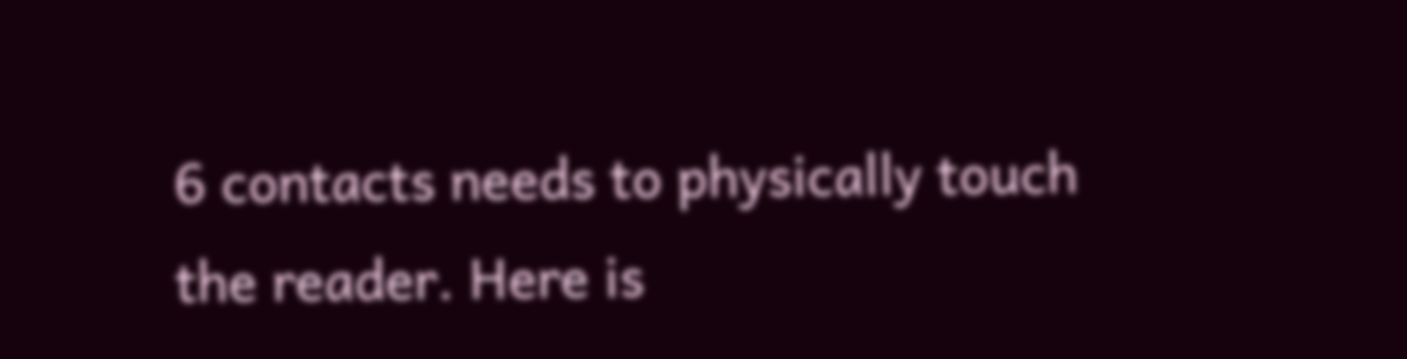6 contacts needs to physically touch the reader. Here is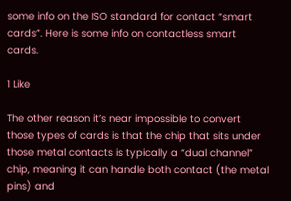some info on the ISO standard for contact “smart cards”. Here is some info on contactless smart cards.

1 Like

The other reason it’s near impossible to convert those types of cards is that the chip that sits under those metal contacts is typically a “dual channel” chip, meaning it can handle both contact (the metal pins) and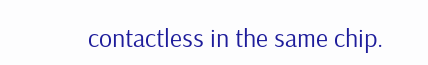contactless in the same chip.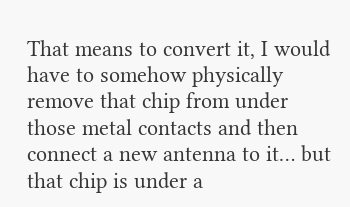That means to convert it, I would have to somehow physically remove that chip from under those metal contacts and then connect a new antenna to it… but that chip is under a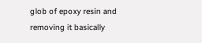glob of epoxy resin and removing it basically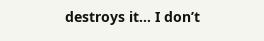destroys it… I don’t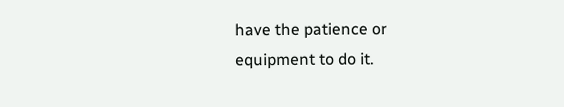have the patience or equipment to do it.